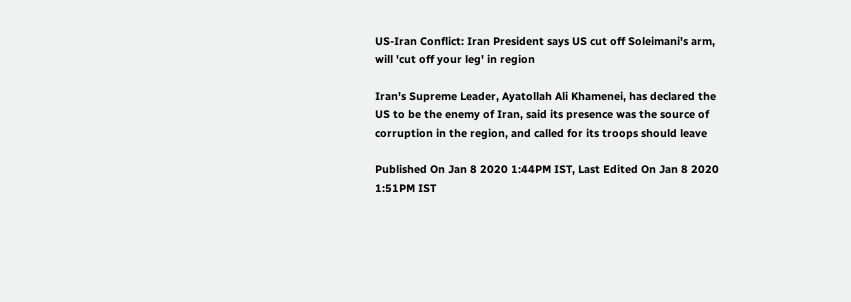US-Iran Conflict: Iran President says US cut off Soleimani's arm, will 'cut off your leg' in region

Iran's Supreme Leader, Ayatollah Ali Khamenei, has declared the US to be the enemy of Iran, said its presence was the source of corruption in the region, and called for its troops should leave

Published On Jan 8 2020 1:44PM IST, Last Edited On Jan 8 2020 1:51PM IST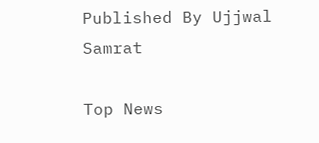Published By Ujjwal Samrat

Top News